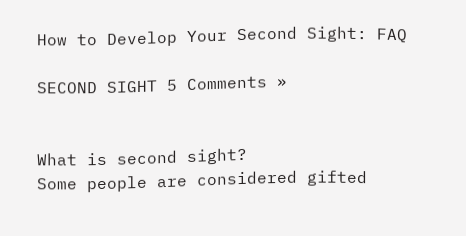How to Develop Your Second Sight: FAQ

SECOND SIGHT 5 Comments »


What is second sight?
Some people are considered gifted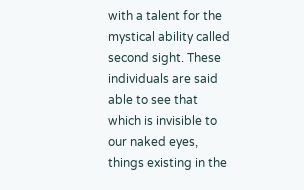with a talent for the mystical ability called second sight. These individuals are said able to see that which is invisible to our naked eyes, things existing in the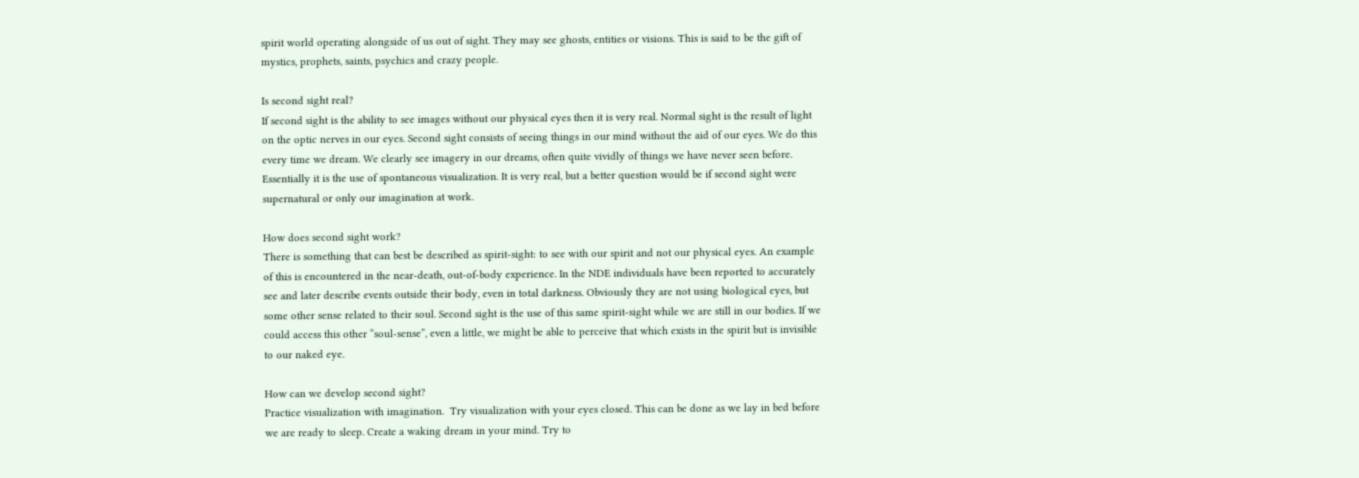spirit world operating alongside of us out of sight. They may see ghosts, entities or visions. This is said to be the gift of mystics, prophets, saints, psychics and crazy people.

Is second sight real?
If second sight is the ability to see images without our physical eyes then it is very real. Normal sight is the result of light on the optic nerves in our eyes. Second sight consists of seeing things in our mind without the aid of our eyes. We do this every time we dream. We clearly see imagery in our dreams, often quite vividly of things we have never seen before. Essentially it is the use of spontaneous visualization. It is very real, but a better question would be if second sight were supernatural or only our imagination at work.

How does second sight work?
There is something that can best be described as spirit-sight: to see with our spirit and not our physical eyes. An example of this is encountered in the near-death, out-of-body experience. In the NDE individuals have been reported to accurately see and later describe events outside their body, even in total darkness. Obviously they are not using biological eyes, but some other sense related to their soul. Second sight is the use of this same spirit-sight while we are still in our bodies. If we could access this other “soul-sense”, even a little, we might be able to perceive that which exists in the spirit but is invisible to our naked eye.

How can we develop second sight?
Practice visualization with imagination.  Try visualization with your eyes closed. This can be done as we lay in bed before we are ready to sleep. Create a waking dream in your mind. Try to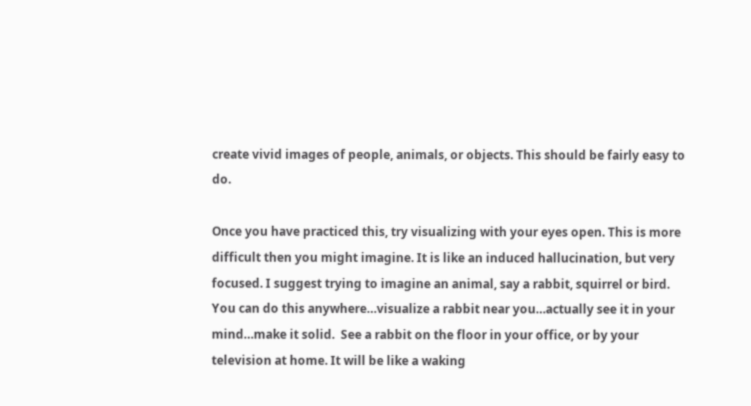create vivid images of people, animals, or objects. This should be fairly easy to do.

Once you have practiced this, try visualizing with your eyes open. This is more difficult then you might imagine. It is like an induced hallucination, but very focused. I suggest trying to imagine an animal, say a rabbit, squirrel or bird. You can do this anywhere…visualize a rabbit near you…actually see it in your mind…make it solid.  See a rabbit on the floor in your office, or by your television at home. It will be like a waking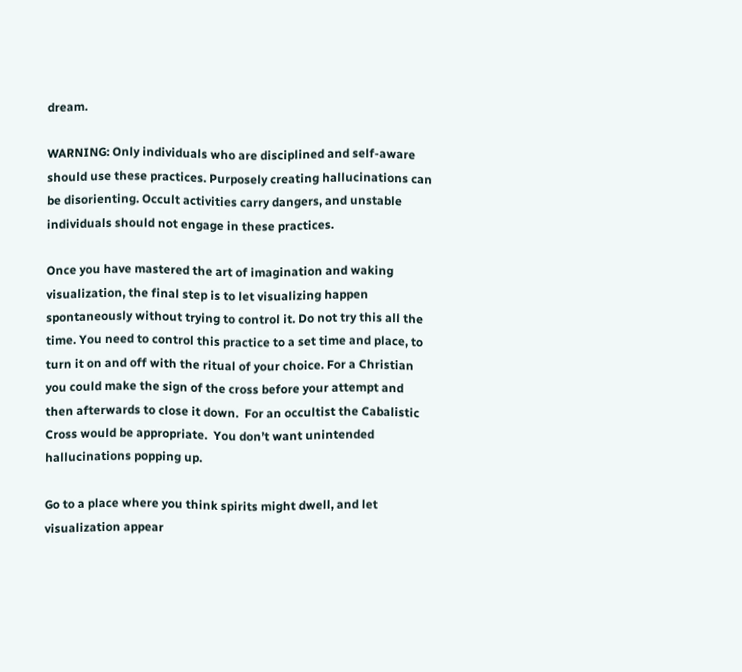dream.

WARNING: Only individuals who are disciplined and self-aware should use these practices. Purposely creating hallucinations can be disorienting. Occult activities carry dangers, and unstable individuals should not engage in these practices.

Once you have mastered the art of imagination and waking visualization, the final step is to let visualizing happen spontaneously without trying to control it. Do not try this all the time. You need to control this practice to a set time and place, to turn it on and off with the ritual of your choice. For a Christian you could make the sign of the cross before your attempt and then afterwards to close it down.  For an occultist the Cabalistic Cross would be appropriate.  You don’t want unintended hallucinations popping up.

Go to a place where you think spirits might dwell, and let visualization appear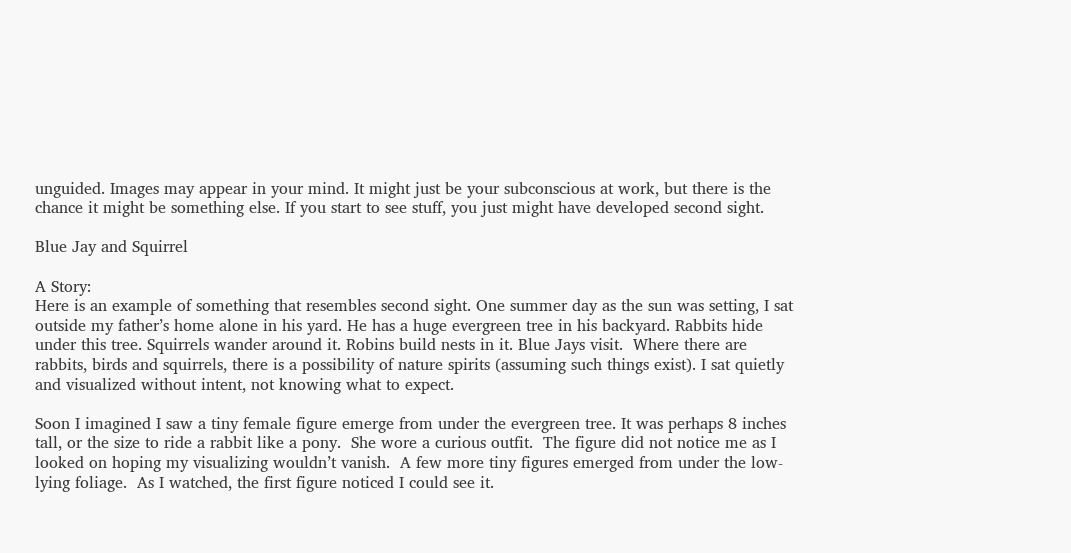unguided. Images may appear in your mind. It might just be your subconscious at work, but there is the chance it might be something else. If you start to see stuff, you just might have developed second sight.

Blue Jay and Squirrel

A Story:
Here is an example of something that resembles second sight. One summer day as the sun was setting, I sat outside my father’s home alone in his yard. He has a huge evergreen tree in his backyard. Rabbits hide under this tree. Squirrels wander around it. Robins build nests in it. Blue Jays visit.  Where there are rabbits, birds and squirrels, there is a possibility of nature spirits (assuming such things exist). I sat quietly and visualized without intent, not knowing what to expect.

Soon I imagined I saw a tiny female figure emerge from under the evergreen tree. It was perhaps 8 inches tall, or the size to ride a rabbit like a pony.  She wore a curious outfit.  The figure did not notice me as I looked on hoping my visualizing wouldn’t vanish.  A few more tiny figures emerged from under the low-lying foliage.  As I watched, the first figure noticed I could see it.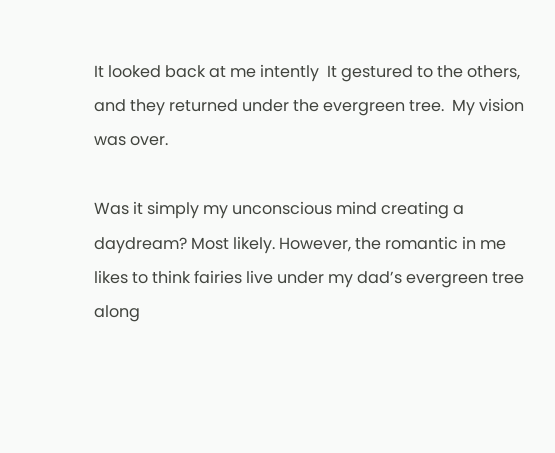It looked back at me intently  It gestured to the others, and they returned under the evergreen tree.  My vision was over.

Was it simply my unconscious mind creating a daydream? Most likely. However, the romantic in me likes to think fairies live under my dad’s evergreen tree along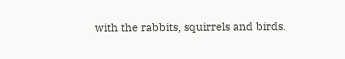with the rabbits, squirrels and birds.